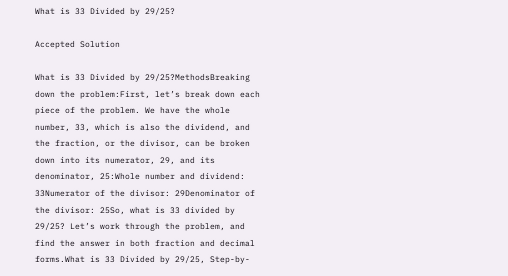What is 33 Divided by 29/25?

Accepted Solution

What is 33 Divided by 29/25?MethodsBreaking down the problem:First, let’s break down each piece of the problem. We have the whole number, 33, which is also the dividend, and the fraction, or the divisor, can be broken down into its numerator, 29, and its denominator, 25:Whole number and dividend: 33Numerator of the divisor: 29Denominator of the divisor: 25So, what is 33 divided by 29/25? Let’s work through the problem, and find the answer in both fraction and decimal forms.What is 33 Divided by 29/25, Step-by-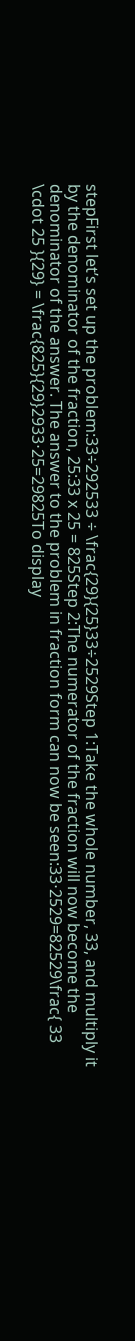stepFirst let’s set up the problem:33÷292533 ÷ \frac{29}{25}33÷2529Step 1:Take the whole number, 33, and multiply it by the denominator of the fraction, 25:33 x 25 = 825Step 2:The numerator of the fraction will now become the denominator of the answer. The answer to the problem in fraction form can now be seen:33⋅2529=82529\frac{ 33 \cdot 25 }{29} = \frac{825}{29}2933⋅25=29825To display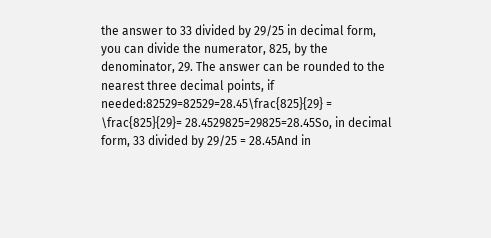the answer to 33 divided by 29/25 in decimal form, you can divide the numerator, 825, by the denominator, 29. The answer can be rounded to the nearest three decimal points, if needed:82529=82529=28.45\frac{825}{29} = \frac{825}{29}= 28.4529825=29825=28.45So, in decimal form, 33 divided by 29/25 = 28.45And in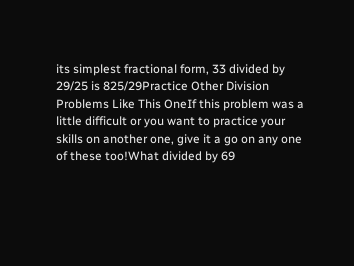its simplest fractional form, 33 divided by 29/25 is 825/29Practice Other Division Problems Like This OneIf this problem was a little difficult or you want to practice your skills on another one, give it a go on any one of these too!What divided by 69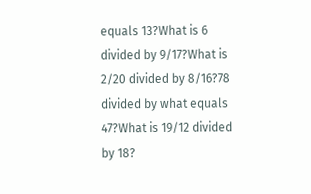equals 13?What is 6 divided by 9/17?What is 2/20 divided by 8/16?78 divided by what equals 47?What is 19/12 divided by 18?